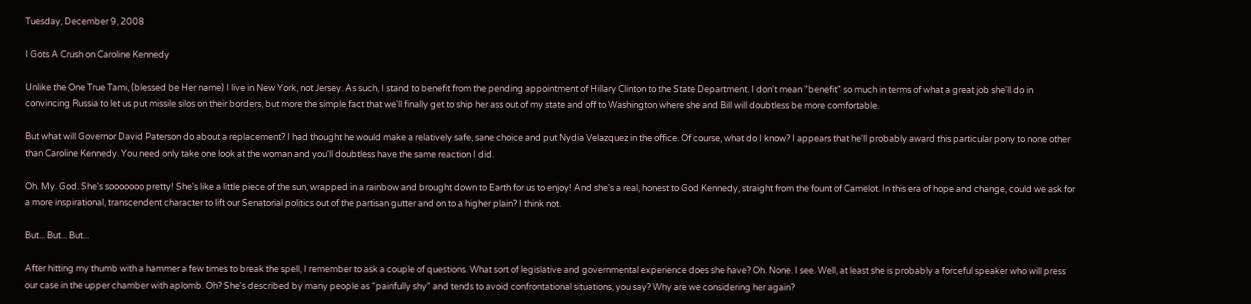Tuesday, December 9, 2008

I Gots A Crush on Caroline Kennedy

Unlike the One True Tami, (blessed be Her name) I live in New York, not Jersey. As such, I stand to benefit from the pending appointment of Hillary Clinton to the State Department. I don't mean "benefit" so much in terms of what a great job she'll do in convincing Russia to let us put missile silos on their borders, but more the simple fact that we'll finally get to ship her ass out of my state and off to Washington where she and Bill will doubtless be more comfortable.

But what will Governor David Paterson do about a replacement? I had thought he would make a relatively safe, sane choice and put Nydia Velazquez in the office. Of course, what do I know? I appears that he'll probably award this particular pony to none other than Caroline Kennedy. You need only take one look at the woman and you'll doubtless have the same reaction I did.

Oh. My. God. She's sooooooo pretty! She's like a little piece of the sun, wrapped in a rainbow and brought down to Earth for us to enjoy! And she's a real, honest to God Kennedy, straight from the fount of Camelot. In this era of hope and change, could we ask for a more inspirational, transcendent character to lift our Senatorial politics out of the partisan gutter and on to a higher plain? I think not.

But... But... But...

After hitting my thumb with a hammer a few times to break the spell, I remember to ask a couple of questions. What sort of legislative and governmental experience does she have? Oh. None. I see. Well, at least she is probably a forceful speaker who will press our case in the upper chamber with aplomb. Oh? She's described by many people as "painfully shy" and tends to avoid confrontational situations, you say? Why are we considering her again?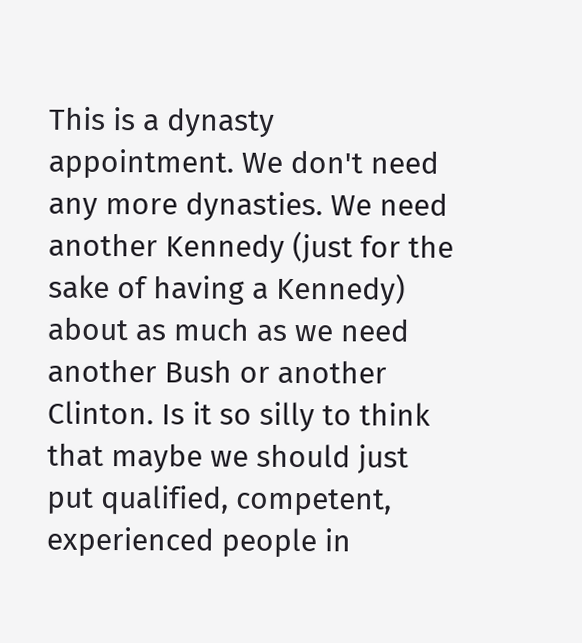This is a dynasty appointment. We don't need any more dynasties. We need another Kennedy (just for the sake of having a Kennedy) about as much as we need another Bush or another Clinton. Is it so silly to think that maybe we should just put qualified, competent, experienced people in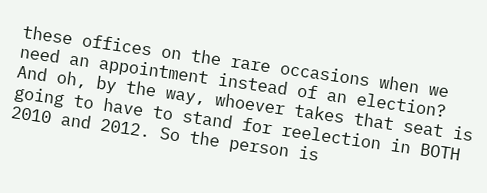these offices on the rare occasions when we need an appointment instead of an election? And oh, by the way, whoever takes that seat is going to have to stand for reelection in BOTH 2010 and 2012. So the person is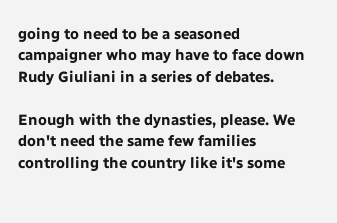going to need to be a seasoned campaigner who may have to face down Rudy Giuliani in a series of debates.

Enough with the dynasties, please. We don't need the same few families controlling the country like it's some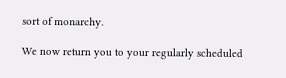sort of monarchy.

We now return you to your regularly scheduled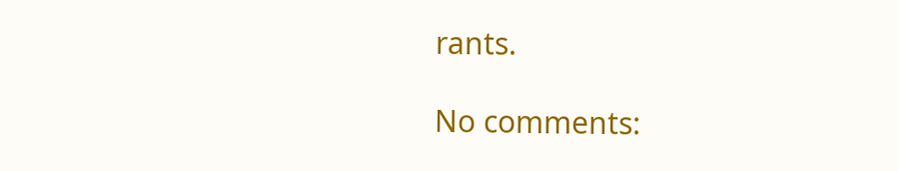rants.

No comments: